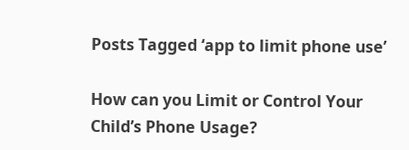Posts Tagged ‘app to limit phone use’

How can you Limit or Control Your Child’s Phone Usage?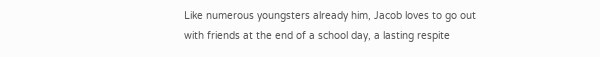Like numerous youngsters already him, Jacob loves to go out with friends at the end of a school day, a lasting respite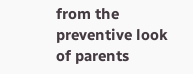from the preventive look of parents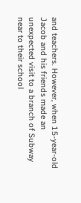and teachers. However, when 15-year-old Jacob and his friends made an unexpected visit to a branch of Subway near to their school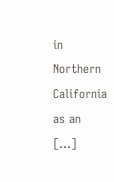in Northern California as an […]